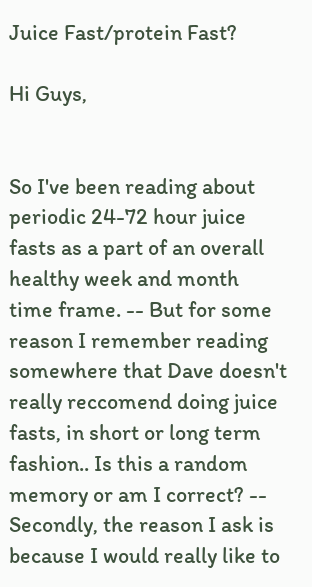Juice Fast/protein Fast?

Hi Guys,


So I've been reading about periodic 24-72 hour juice fasts as a part of an overall healthy week and month time frame. -- But for some reason I remember reading somewhere that Dave doesn't really reccomend doing juice fasts, in short or long term fashion.. Is this a random memory or am I correct? -- Secondly, the reason I ask is because I would really like to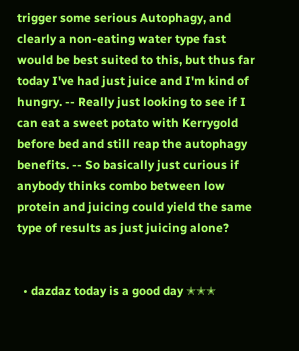trigger some serious Autophagy, and clearly a non-eating water type fast would be best suited to this, but thus far today I've had just juice and I'm kind of hungry. -- Really just looking to see if I can eat a sweet potato with Kerrygold before bed and still reap the autophagy benefits. -- So basically just curious if anybody thinks combo between low protein and juicing could yield the same type of results as just juicing alone?


  • dazdaz today is a good day ✭✭✭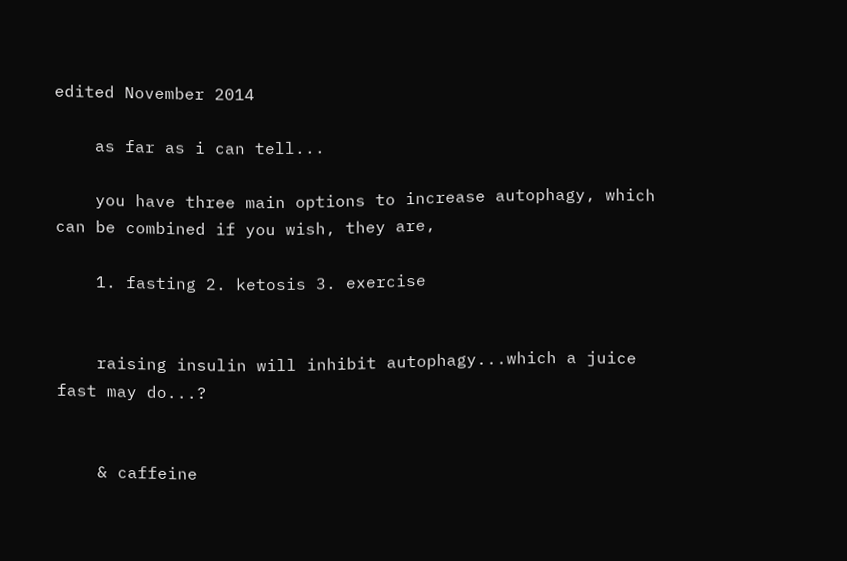edited November 2014

    as far as i can tell...

    you have three main options to increase autophagy, which can be combined if you wish, they are,

    1. fasting 2. ketosis 3. exercise


    raising insulin will inhibit autophagy...which a juice fast may do...?


    & caffeine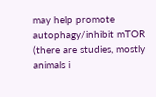may help promote autophagy/inhibit mTOR (there are studies, mostly animals i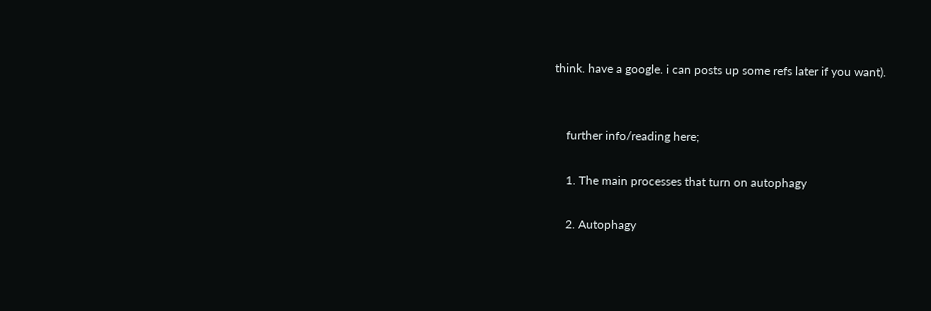think. have a google. i can posts up some refs later if you want).


    further info/reading here;

    1. The main processes that turn on autophagy

    2. Autophagy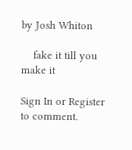by Josh Whiton

    fake it till you make it

Sign In or Register to comment.